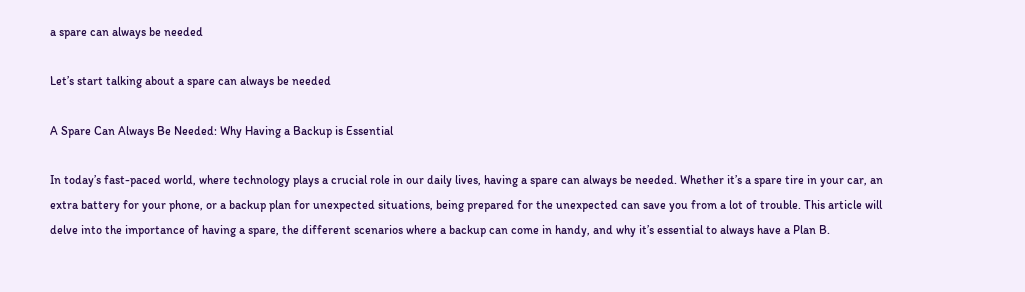a spare can always be needed

Let’s start talking about a spare can always be needed

A Spare Can Always Be Needed: Why Having a Backup is Essential

In today’s fast-paced world, where technology plays a crucial role in our daily lives, having a spare can always be needed. Whether it’s a spare tire in your car, an extra battery for your phone, or a backup plan for unexpected situations, being prepared for the unexpected can save you from a lot of trouble. This article will delve into the importance of having a spare, the different scenarios where a backup can come in handy, and why it’s essential to always have a Plan B.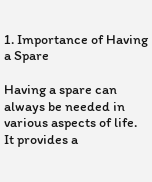1. Importance of Having a Spare

Having a spare can always be needed in various aspects of life. It provides a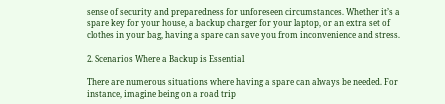sense of security and preparedness for unforeseen circumstances. Whether it’s a spare key for your house, a backup charger for your laptop, or an extra set of clothes in your bag, having a spare can save you from inconvenience and stress.

2. Scenarios Where a Backup is Essential

There are numerous situations where having a spare can always be needed. For instance, imagine being on a road trip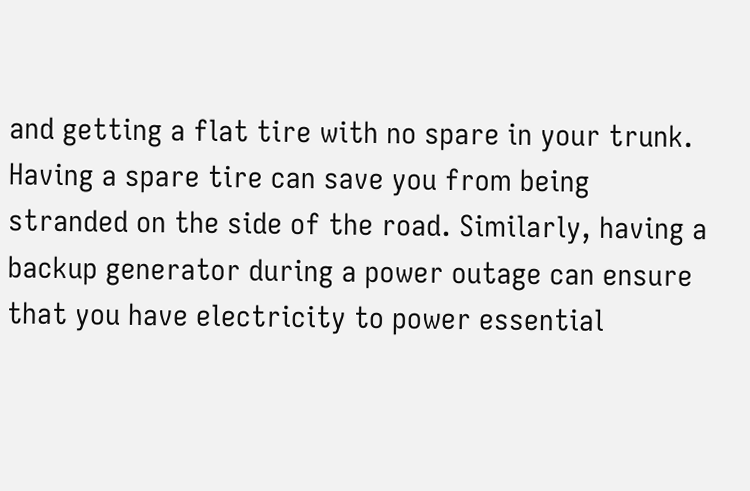and getting a flat tire with no spare in your trunk. Having a spare tire can save you from being stranded on the side of the road. Similarly, having a backup generator during a power outage can ensure that you have electricity to power essential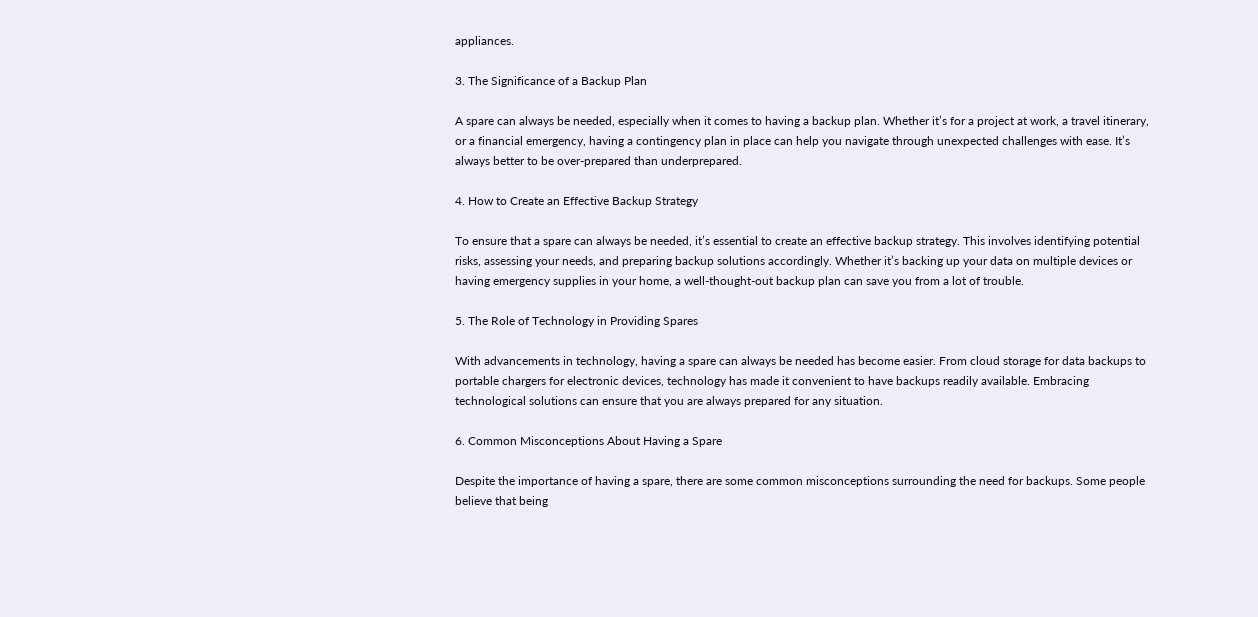appliances.

3. The Significance of a Backup Plan

A spare can always be needed, especially when it comes to having a backup plan. Whether it’s for a project at work, a travel itinerary, or a financial emergency, having a contingency plan in place can help you navigate through unexpected challenges with ease. It’s always better to be over-prepared than underprepared.

4. How to Create an Effective Backup Strategy

To ensure that a spare can always be needed, it’s essential to create an effective backup strategy. This involves identifying potential risks, assessing your needs, and preparing backup solutions accordingly. Whether it’s backing up your data on multiple devices or having emergency supplies in your home, a well-thought-out backup plan can save you from a lot of trouble.

5. The Role of Technology in Providing Spares

With advancements in technology, having a spare can always be needed has become easier. From cloud storage for data backups to portable chargers for electronic devices, technology has made it convenient to have backups readily available. Embracing technological solutions can ensure that you are always prepared for any situation.

6. Common Misconceptions About Having a Spare

Despite the importance of having a spare, there are some common misconceptions surrounding the need for backups. Some people believe that being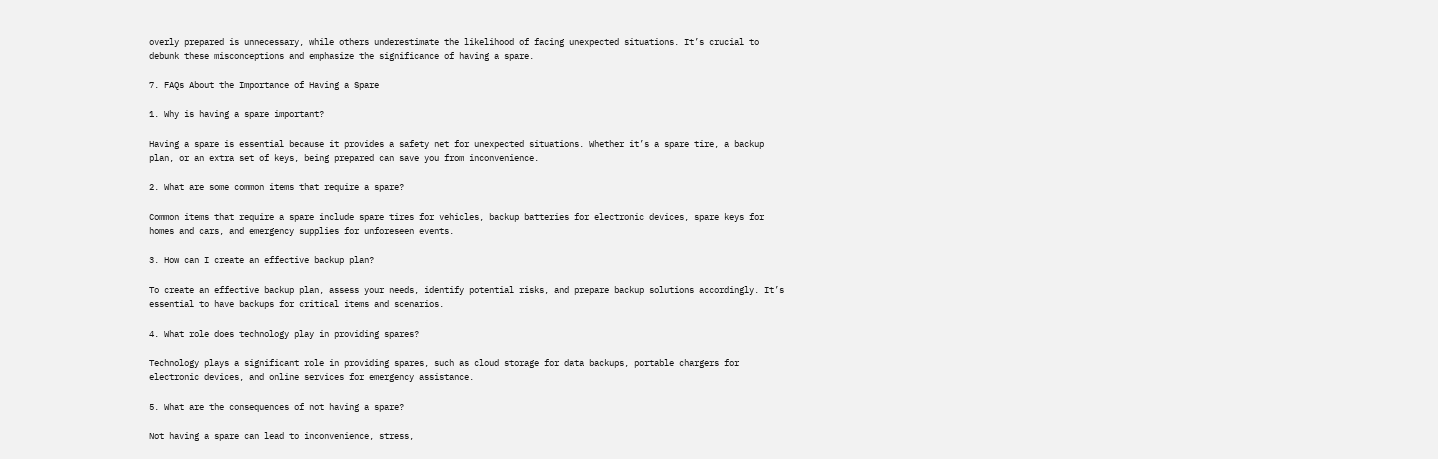overly prepared is unnecessary, while others underestimate the likelihood of facing unexpected situations. It’s crucial to debunk these misconceptions and emphasize the significance of having a spare.

7. FAQs About the Importance of Having a Spare

1. Why is having a spare important?

Having a spare is essential because it provides a safety net for unexpected situations. Whether it’s a spare tire, a backup plan, or an extra set of keys, being prepared can save you from inconvenience.

2. What are some common items that require a spare?

Common items that require a spare include spare tires for vehicles, backup batteries for electronic devices, spare keys for homes and cars, and emergency supplies for unforeseen events.

3. How can I create an effective backup plan?

To create an effective backup plan, assess your needs, identify potential risks, and prepare backup solutions accordingly. It’s essential to have backups for critical items and scenarios.

4. What role does technology play in providing spares?

Technology plays a significant role in providing spares, such as cloud storage for data backups, portable chargers for electronic devices, and online services for emergency assistance.

5. What are the consequences of not having a spare?

Not having a spare can lead to inconvenience, stress,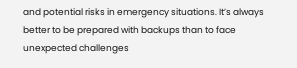and potential risks in emergency situations. It’s always better to be prepared with backups than to face unexpected challenges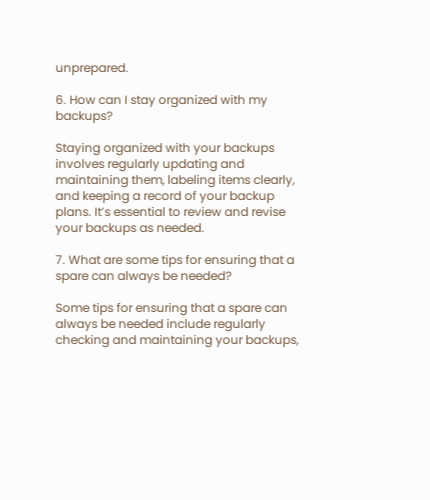unprepared.

6. How can I stay organized with my backups?

Staying organized with your backups involves regularly updating and maintaining them, labeling items clearly, and keeping a record of your backup plans. It’s essential to review and revise your backups as needed.

7. What are some tips for ensuring that a spare can always be needed?

Some tips for ensuring that a spare can always be needed include regularly checking and maintaining your backups,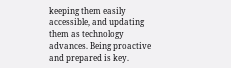keeping them easily accessible, and updating them as technology advances. Being proactive and prepared is key.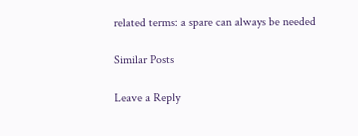related terms: a spare can always be needed

Similar Posts

Leave a Reply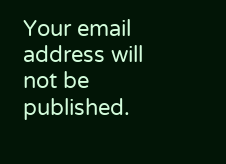Your email address will not be published.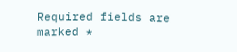Required fields are marked *